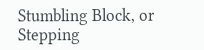Stumbling Block, or Stepping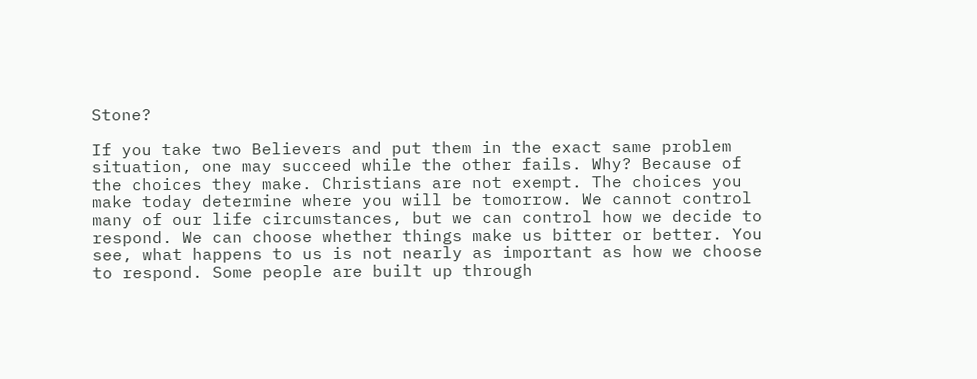Stone?

If you take two Believers and put them in the exact same problem situation, one may succeed while the other fails. Why? Because of the choices they make. Christians are not exempt. The choices you make today determine where you will be tomorrow. We cannot control many of our life circumstances, but we can control how we decide to respond. We can choose whether things make us bitter or better. You see, what happens to us is not nearly as important as how we choose to respond. Some people are built up through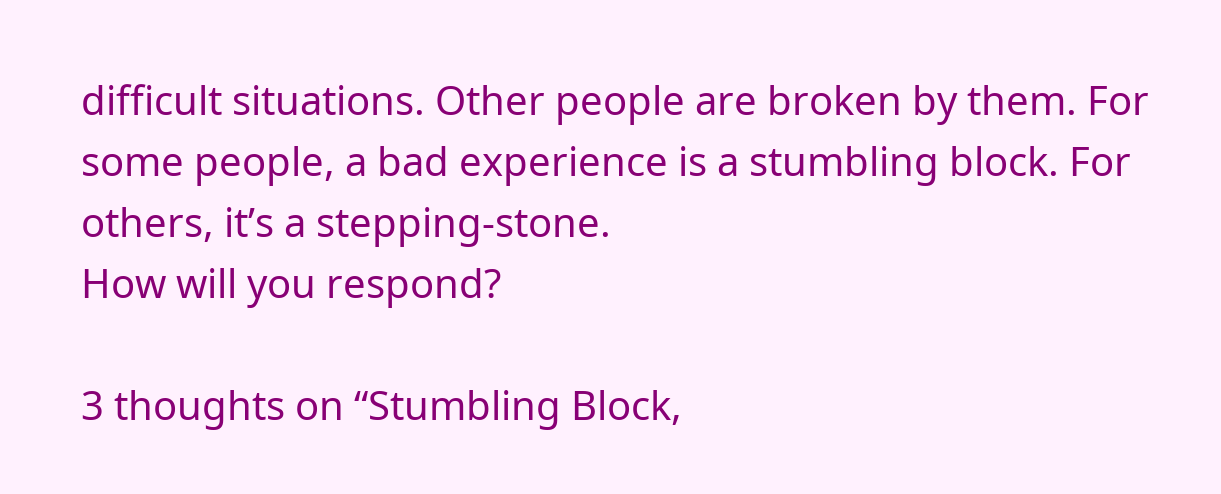difficult situations. Other people are broken by them. For some people, a bad experience is a stumbling block. For others, it’s a stepping-stone.
How will you respond?

3 thoughts on “Stumbling Block,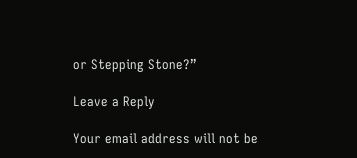or Stepping Stone?”

Leave a Reply

Your email address will not be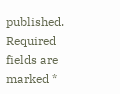published. Required fields are marked *